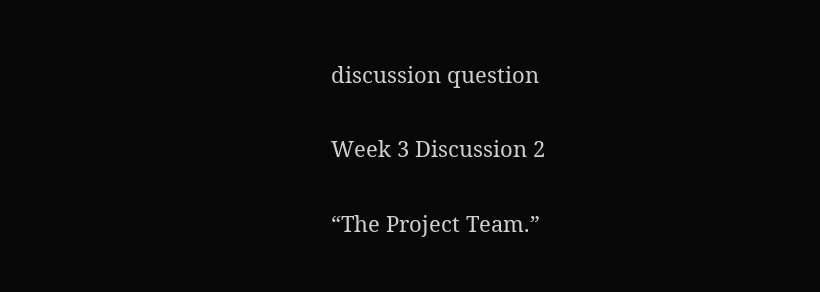discussion question

Week 3 Discussion 2

“The Project Team.”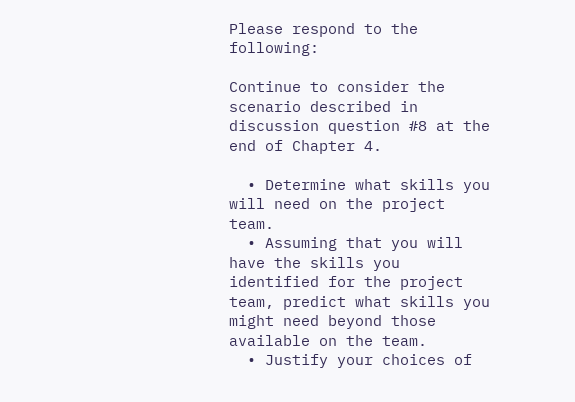Please respond to the following:

Continue to consider the scenario described in discussion question #8 at the end of Chapter 4.

  • Determine what skills you will need on the project team.
  • Assuming that you will have the skills you identified for the project team, predict what skills you might need beyond those available on the team.
  • Justify your choices of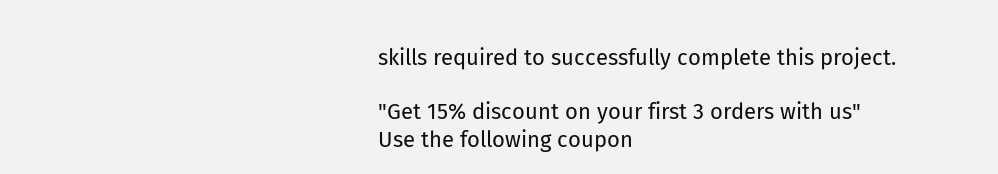skills required to successfully complete this project.

"Get 15% discount on your first 3 orders with us"
Use the following coupon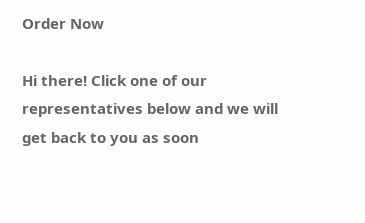Order Now

Hi there! Click one of our representatives below and we will get back to you as soon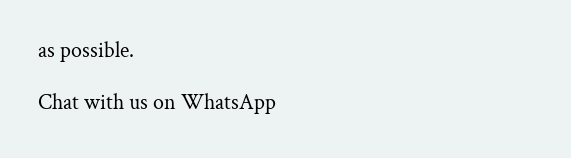as possible.

Chat with us on WhatsApp